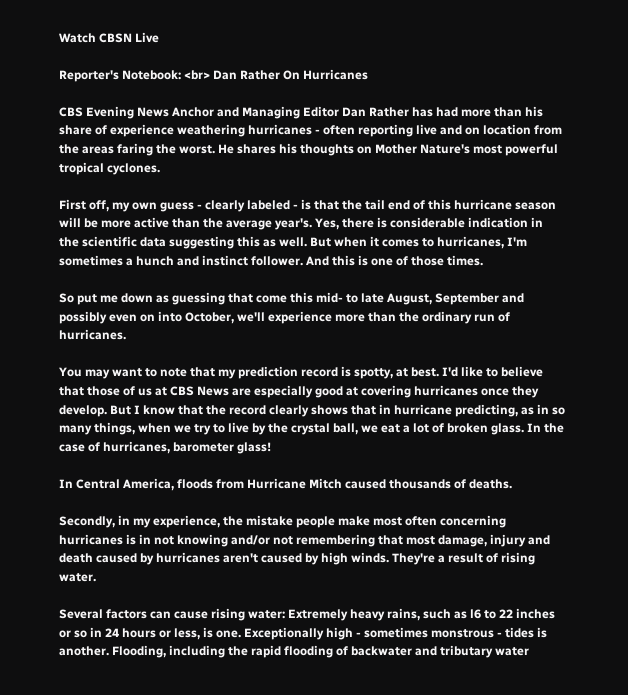Watch CBSN Live

Reporter's Notebook: <br> Dan Rather On Hurricanes

CBS Evening News Anchor and Managing Editor Dan Rather has had more than his share of experience weathering hurricanes - often reporting live and on location from the areas faring the worst. He shares his thoughts on Mother Nature's most powerful tropical cyclones.

First off, my own guess - clearly labeled - is that the tail end of this hurricane season will be more active than the average year's. Yes, there is considerable indication in the scientific data suggesting this as well. But when it comes to hurricanes, I'm sometimes a hunch and instinct follower. And this is one of those times.

So put me down as guessing that come this mid- to late August, September and possibly even on into October, we'll experience more than the ordinary run of hurricanes.

You may want to note that my prediction record is spotty, at best. I'd like to believe that those of us at CBS News are especially good at covering hurricanes once they develop. But I know that the record clearly shows that in hurricane predicting, as in so many things, when we try to live by the crystal ball, we eat a lot of broken glass. In the case of hurricanes, barometer glass!

In Central America, floods from Hurricane Mitch caused thousands of deaths.

Secondly, in my experience, the mistake people make most often concerning hurricanes is in not knowing and/or not remembering that most damage, injury and death caused by hurricanes aren't caused by high winds. They're a result of rising water.

Several factors can cause rising water: Extremely heavy rains, such as l6 to 22 inches or so in 24 hours or less, is one. Exceptionally high - sometimes monstrous - tides is another. Flooding, including the rapid flooding of backwater and tributary water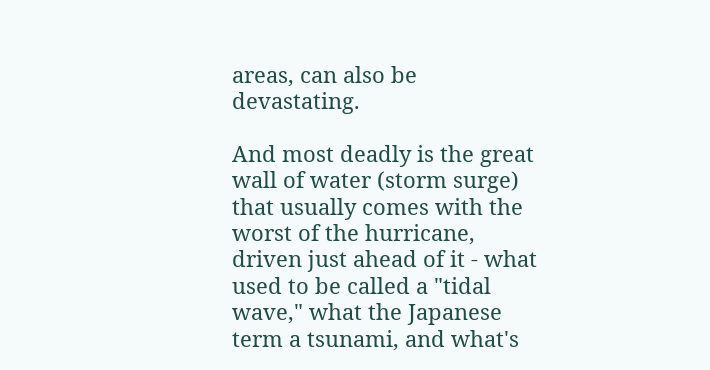areas, can also be devastating.

And most deadly is the great wall of water (storm surge) that usually comes with the worst of the hurricane, driven just ahead of it - what used to be called a "tidal wave," what the Japanese term a tsunami, and what's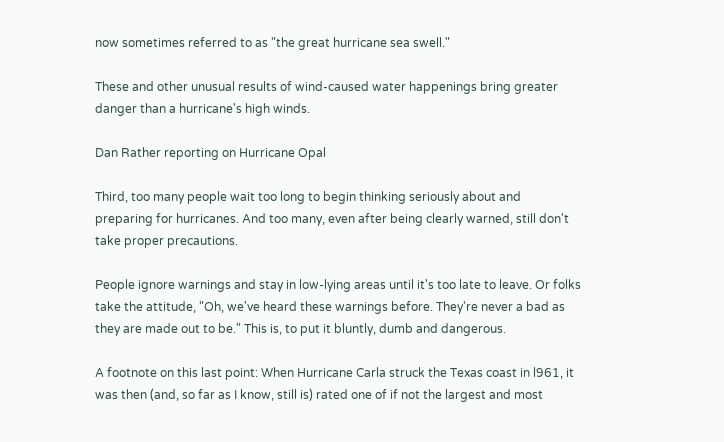now sometimes referred to as "the great hurricane sea swell."

These and other unusual results of wind-caused water happenings bring greater danger than a hurricane's high winds.

Dan Rather reporting on Hurricane Opal

Third, too many people wait too long to begin thinking seriously about and preparing for hurricanes. And too many, even after being clearly warned, still don't take proper precautions.

People ignore warnings and stay in low-lying areas until it's too late to leave. Or folks take the attitude, "Oh, we've heard these warnings before. They're never a bad as they are made out to be." This is, to put it bluntly, dumb and dangerous.

A footnote on this last point: When Hurricane Carla struck the Texas coast in l961, it was then (and, so far as I know, still is) rated one of if not the largest and most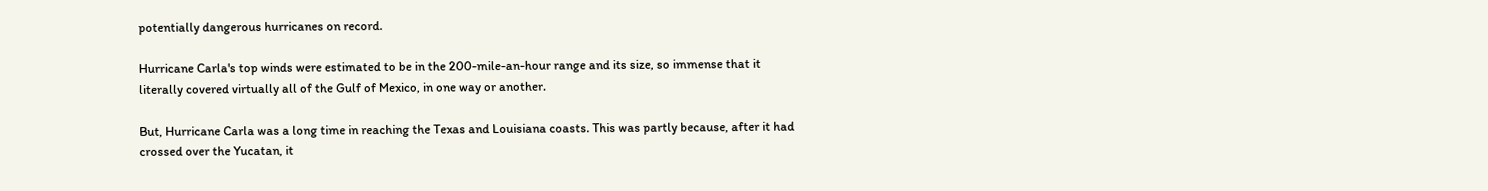potentially dangerous hurricanes on record.

Hurricane Carla's top winds were estimated to be in the 200-mile-an-hour range and its size, so immense that it literally covered virtually all of the Gulf of Mexico, in one way or another.

But, Hurricane Carla was a long time in reaching the Texas and Louisiana coasts. This was partly because, after it had crossed over the Yucatan, it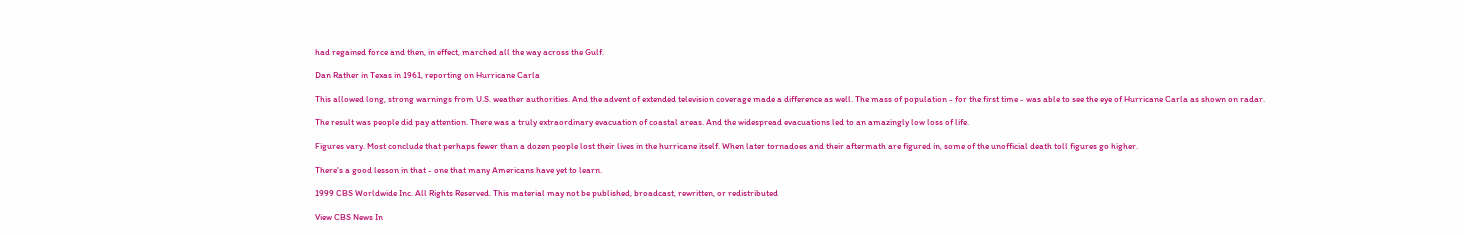had regained force and then, in effect, marched all the way across the Gulf.

Dan Rather in Texas in 1961, reporting on Hurricane Carla

This allowed long, strong warnings from U.S. weather authorities. And the advent of extended television coverage made a difference as well. The mass of population - for the first time - was able to see the eye of Hurricane Carla as shown on radar.

The result was people did pay attention. There was a truly extraordinary evacuation of coastal areas. And the widespread evacuations led to an amazingly low loss of life.

Figures vary. Most conclude that perhaps fewer than a dozen people lost their lives in the hurricane itself. When later tornadoes and their aftermath are figured in, some of the unofficial death toll figures go higher.

There's a good lesson in that - one that many Americans have yet to learn.

1999 CBS Worldwide Inc. All Rights Reserved. This material may not be published, broadcast, rewritten, or redistributed

View CBS News In